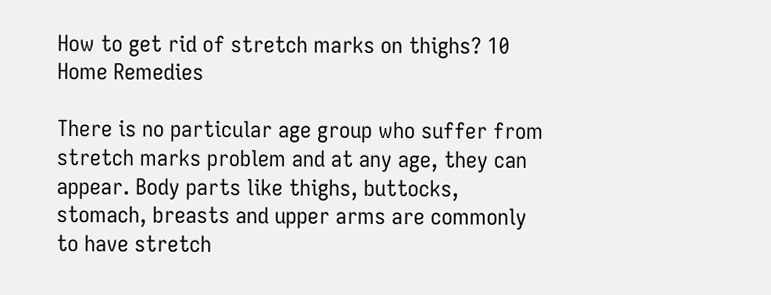How to get rid of stretch marks on thighs? 10 Home Remedies

There is no particular age group who suffer from stretch marks problem and at any age, they can appear. Body parts like thighs, buttocks, stomach, breasts and upper arms are commonly to have stretch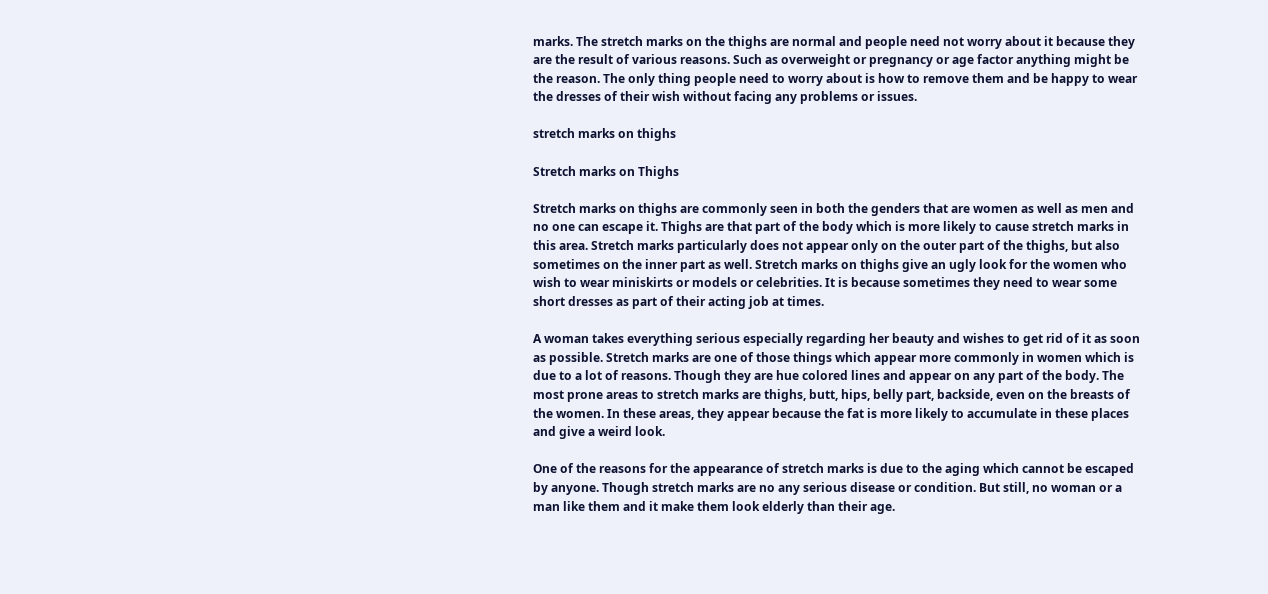marks. The stretch marks on the thighs are normal and people need not worry about it because they are the result of various reasons. Such as overweight or pregnancy or age factor anything might be the reason. The only thing people need to worry about is how to remove them and be happy to wear the dresses of their wish without facing any problems or issues.

stretch marks on thighs

Stretch marks on Thighs

Stretch marks on thighs are commonly seen in both the genders that are women as well as men and no one can escape it. Thighs are that part of the body which is more likely to cause stretch marks in this area. Stretch marks particularly does not appear only on the outer part of the thighs, but also sometimes on the inner part as well. Stretch marks on thighs give an ugly look for the women who wish to wear miniskirts or models or celebrities. It is because sometimes they need to wear some short dresses as part of their acting job at times.

A woman takes everything serious especially regarding her beauty and wishes to get rid of it as soon as possible. Stretch marks are one of those things which appear more commonly in women which is due to a lot of reasons. Though they are hue colored lines and appear on any part of the body. The most prone areas to stretch marks are thighs, butt, hips, belly part, backside, even on the breasts of the women. In these areas, they appear because the fat is more likely to accumulate in these places and give a weird look.

One of the reasons for the appearance of stretch marks is due to the aging which cannot be escaped by anyone. Though stretch marks are no any serious disease or condition. But still, no woman or a man like them and it make them look elderly than their age.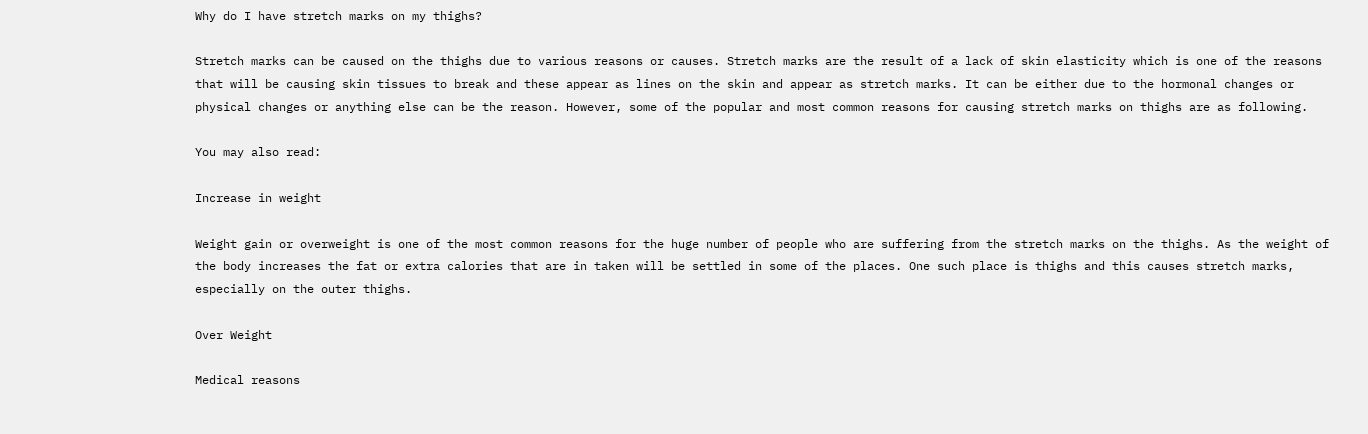Why do I have stretch marks on my thighs?

Stretch marks can be caused on the thighs due to various reasons or causes. Stretch marks are the result of a lack of skin elasticity which is one of the reasons that will be causing skin tissues to break and these appear as lines on the skin and appear as stretch marks. It can be either due to the hormonal changes or physical changes or anything else can be the reason. However, some of the popular and most common reasons for causing stretch marks on thighs are as following.

You may also read:

Increase in weight

Weight gain or overweight is one of the most common reasons for the huge number of people who are suffering from the stretch marks on the thighs. As the weight of the body increases the fat or extra calories that are in taken will be settled in some of the places. One such place is thighs and this causes stretch marks, especially on the outer thighs.

Over Weight

Medical reasons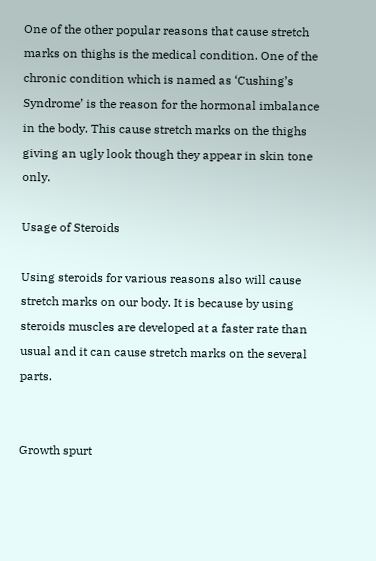One of the other popular reasons that cause stretch marks on thighs is the medical condition. One of the chronic condition which is named as ‘Cushing’s Syndrome’ is the reason for the hormonal imbalance in the body. This cause stretch marks on the thighs giving an ugly look though they appear in skin tone only.

Usage of Steroids

Using steroids for various reasons also will cause stretch marks on our body. It is because by using steroids muscles are developed at a faster rate than usual and it can cause stretch marks on the several parts.


Growth spurt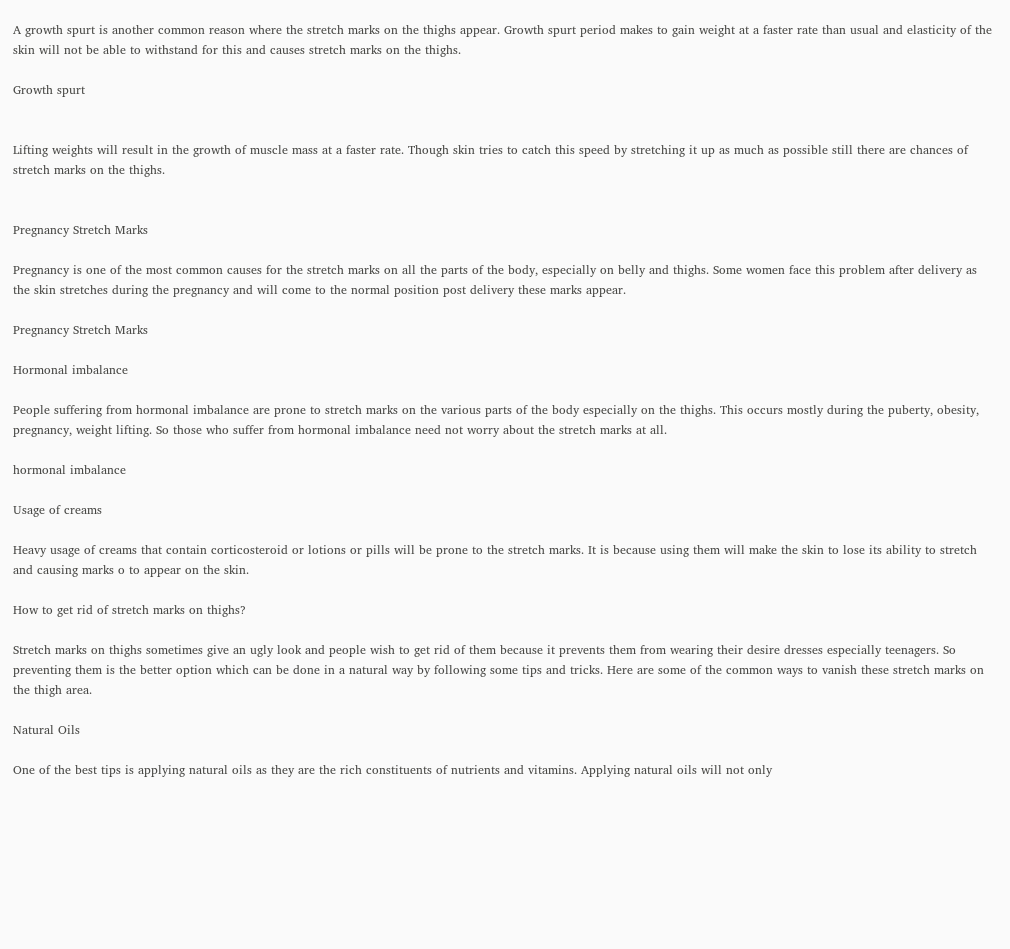A growth spurt is another common reason where the stretch marks on the thighs appear. Growth spurt period makes to gain weight at a faster rate than usual and elasticity of the skin will not be able to withstand for this and causes stretch marks on the thighs.

Growth spurt


Lifting weights will result in the growth of muscle mass at a faster rate. Though skin tries to catch this speed by stretching it up as much as possible still there are chances of stretch marks on the thighs.


Pregnancy Stretch Marks

Pregnancy is one of the most common causes for the stretch marks on all the parts of the body, especially on belly and thighs. Some women face this problem after delivery as the skin stretches during the pregnancy and will come to the normal position post delivery these marks appear.

Pregnancy Stretch Marks

Hormonal imbalance

People suffering from hormonal imbalance are prone to stretch marks on the various parts of the body especially on the thighs. This occurs mostly during the puberty, obesity, pregnancy, weight lifting. So those who suffer from hormonal imbalance need not worry about the stretch marks at all.

hormonal imbalance

Usage of creams

Heavy usage of creams that contain corticosteroid or lotions or pills will be prone to the stretch marks. It is because using them will make the skin to lose its ability to stretch and causing marks o to appear on the skin.

How to get rid of stretch marks on thighs?

Stretch marks on thighs sometimes give an ugly look and people wish to get rid of them because it prevents them from wearing their desire dresses especially teenagers. So preventing them is the better option which can be done in a natural way by following some tips and tricks. Here are some of the common ways to vanish these stretch marks on the thigh area.

Natural Oils

One of the best tips is applying natural oils as they are the rich constituents of nutrients and vitamins. Applying natural oils will not only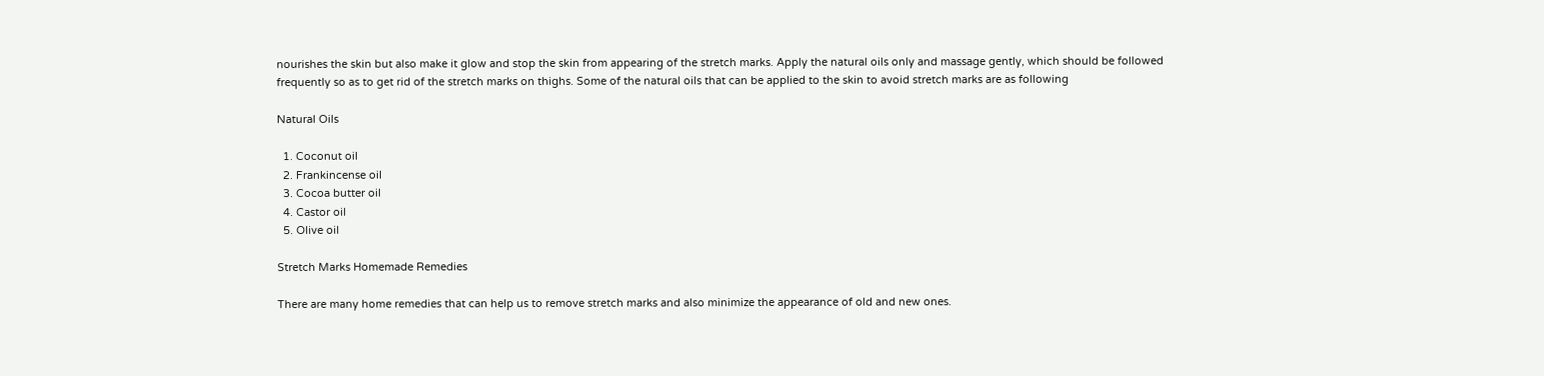nourishes the skin but also make it glow and stop the skin from appearing of the stretch marks. Apply the natural oils only and massage gently, which should be followed frequently so as to get rid of the stretch marks on thighs. Some of the natural oils that can be applied to the skin to avoid stretch marks are as following

Natural Oils

  1. Coconut oil
  2. Frankincense oil
  3. Cocoa butter oil
  4. Castor oil
  5. Olive oil

Stretch Marks Homemade Remedies

There are many home remedies that can help us to remove stretch marks and also minimize the appearance of old and new ones.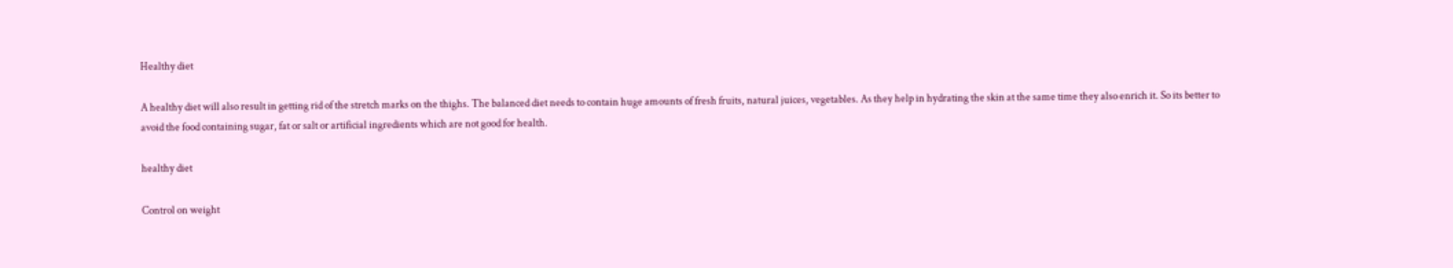Healthy diet

A healthy diet will also result in getting rid of the stretch marks on the thighs. The balanced diet needs to contain huge amounts of fresh fruits, natural juices, vegetables. As they help in hydrating the skin at the same time they also enrich it. So its better to avoid the food containing sugar, fat or salt or artificial ingredients which are not good for health.

healthy diet

Control on weight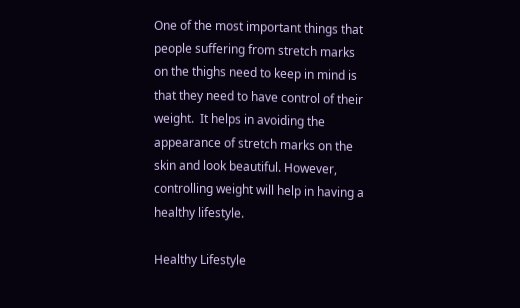One of the most important things that people suffering from stretch marks on the thighs need to keep in mind is that they need to have control of their weight.  It helps in avoiding the appearance of stretch marks on the skin and look beautiful. However, controlling weight will help in having a healthy lifestyle.

Healthy Lifestyle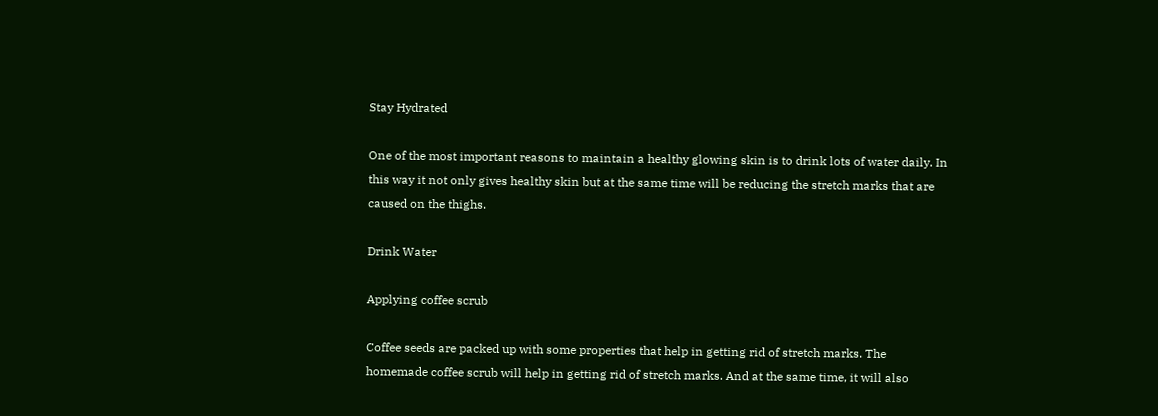Stay Hydrated

One of the most important reasons to maintain a healthy glowing skin is to drink lots of water daily. In this way it not only gives healthy skin but at the same time will be reducing the stretch marks that are caused on the thighs.

Drink Water

Applying coffee scrub

Coffee seeds are packed up with some properties that help in getting rid of stretch marks. The homemade coffee scrub will help in getting rid of stretch marks. And at the same time, it will also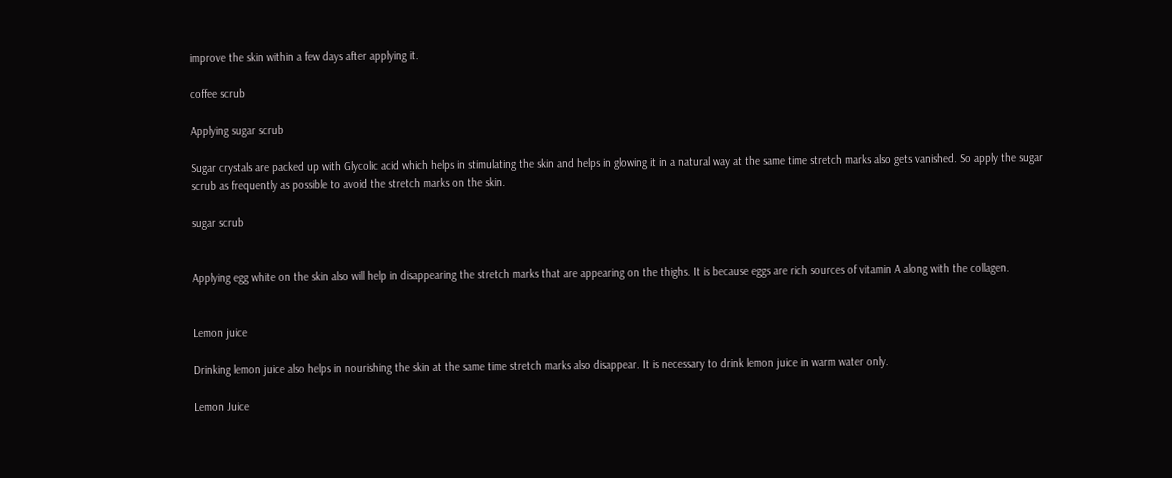improve the skin within a few days after applying it.

coffee scrub

Applying sugar scrub

Sugar crystals are packed up with Glycolic acid which helps in stimulating the skin and helps in glowing it in a natural way at the same time stretch marks also gets vanished. So apply the sugar scrub as frequently as possible to avoid the stretch marks on the skin.

sugar scrub


Applying egg white on the skin also will help in disappearing the stretch marks that are appearing on the thighs. It is because eggs are rich sources of vitamin A along with the collagen.


Lemon juice

Drinking lemon juice also helps in nourishing the skin at the same time stretch marks also disappear. It is necessary to drink lemon juice in warm water only.

Lemon Juice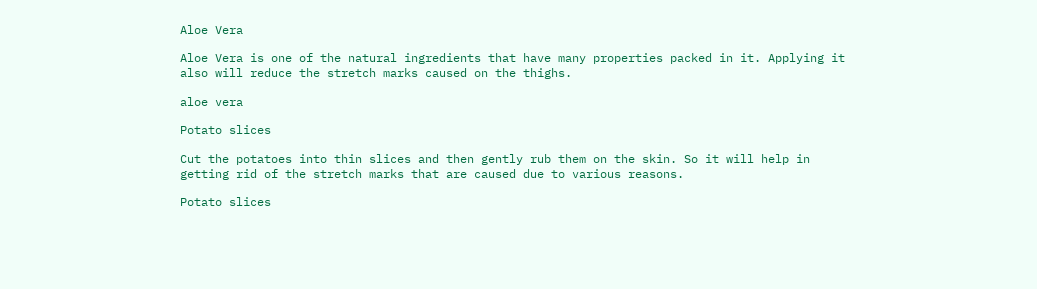Aloe Vera

Aloe Vera is one of the natural ingredients that have many properties packed in it. Applying it also will reduce the stretch marks caused on the thighs.

aloe vera

Potato slices

Cut the potatoes into thin slices and then gently rub them on the skin. So it will help in getting rid of the stretch marks that are caused due to various reasons.

Potato slices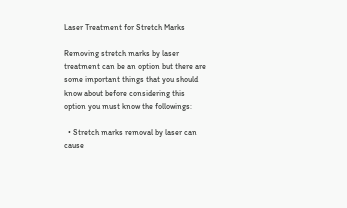Laser Treatment for Stretch Marks

Removing stretch marks by laser treatment can be an option but there are some important things that you should know about before considering this option you must know the followings:

  • Stretch marks removal by laser can cause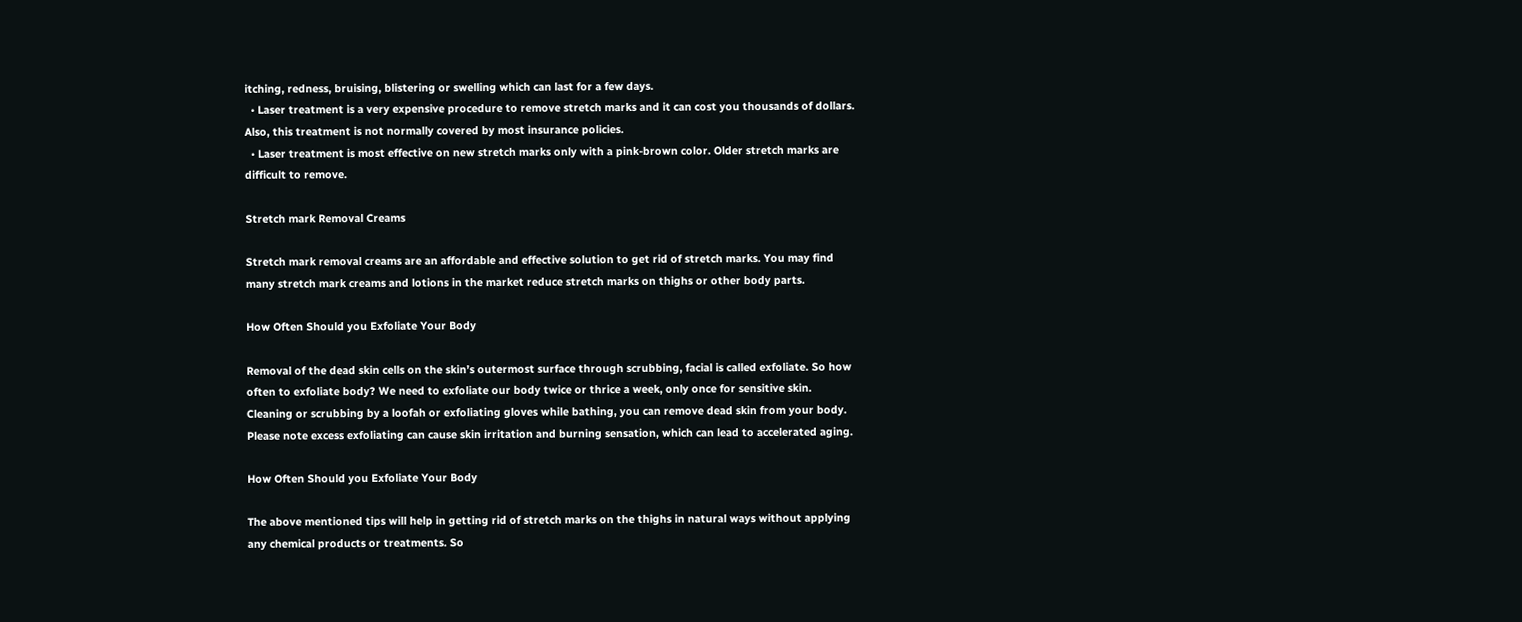itching, redness, bruising, blistering or swelling which can last for a few days.
  • Laser treatment is a very expensive procedure to remove stretch marks and it can cost you thousands of dollars. Also, this treatment is not normally covered by most insurance policies.
  • Laser treatment is most effective on new stretch marks only with a pink-brown color. Older stretch marks are difficult to remove.

Stretch mark Removal Creams

Stretch mark removal creams are an affordable and effective solution to get rid of stretch marks. You may find many stretch mark creams and lotions in the market reduce stretch marks on thighs or other body parts.

How Often Should you Exfoliate Your Body

Removal of the dead skin cells on the skin’s outermost surface through scrubbing, facial is called exfoliate. So how often to exfoliate body? We need to exfoliate our body twice or thrice a week, only once for sensitive skin. Cleaning or scrubbing by a loofah or exfoliating gloves while bathing, you can remove dead skin from your body. Please note excess exfoliating can cause skin irritation and burning sensation, which can lead to accelerated aging.

How Often Should you Exfoliate Your Body

The above mentioned tips will help in getting rid of stretch marks on the thighs in natural ways without applying any chemical products or treatments. So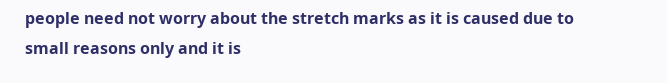people need not worry about the stretch marks as it is caused due to small reasons only and it is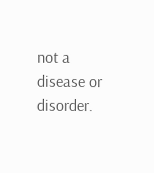not a disease or disorder.